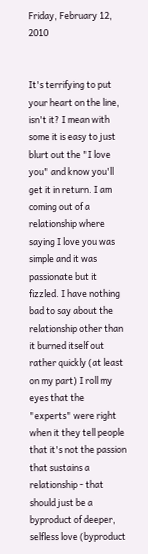Friday, February 12, 2010


It's terrifying to put your heart on the line, isn't it? I mean with some it is easy to just blurt out the "I love you" and know you'll get it in return. I am coming out of a relationship where saying I love you was simple and it was passionate but it fizzled. I have nothing bad to say about the relationship other than it burned itself out rather quickly (at least on my part) I roll my eyes that the "experts" were right when it they tell people that it's not the passion that sustains a relationship - that should just be a byproduct of deeper, selfless love (byproduct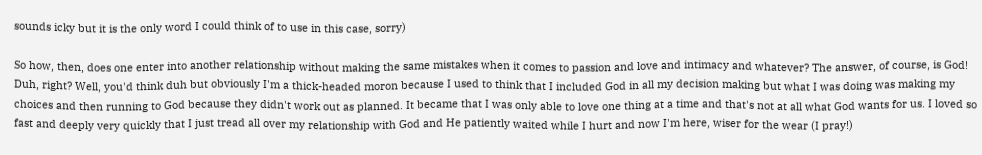sounds icky but it is the only word I could think of to use in this case, sorry)

So how, then, does one enter into another relationship without making the same mistakes when it comes to passion and love and intimacy and whatever? The answer, of course, is God! Duh, right? Well, you'd think duh but obviously I'm a thick-headed moron because I used to think that I included God in all my decision making but what I was doing was making my choices and then running to God because they didn't work out as planned. It became that I was only able to love one thing at a time and that's not at all what God wants for us. I loved so fast and deeply very quickly that I just tread all over my relationship with God and He patiently waited while I hurt and now I'm here, wiser for the wear (I pray!)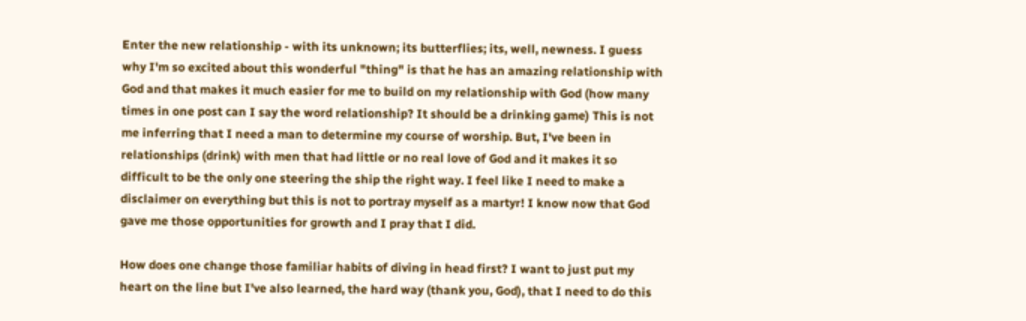Enter the new relationship - with its unknown; its butterflies; its, well, newness. I guess why I'm so excited about this wonderful "thing" is that he has an amazing relationship with God and that makes it much easier for me to build on my relationship with God (how many times in one post can I say the word relationship? It should be a drinking game) This is not me inferring that I need a man to determine my course of worship. But, I've been in relationships (drink) with men that had little or no real love of God and it makes it so difficult to be the only one steering the ship the right way. I feel like I need to make a disclaimer on everything but this is not to portray myself as a martyr! I know now that God gave me those opportunities for growth and I pray that I did.

How does one change those familiar habits of diving in head first? I want to just put my heart on the line but I've also learned, the hard way (thank you, God), that I need to do this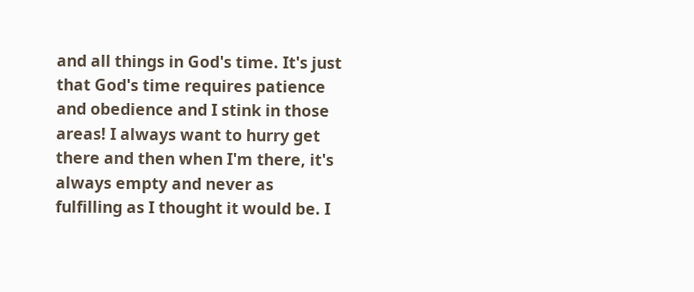and all things in God's time. It's just that God's time requires patience and obedience and I stink in those areas! I always want to hurry get there and then when I'm there, it's always empty and never as fulfilling as I thought it would be. I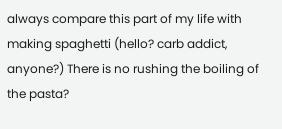always compare this part of my life with making spaghetti (hello? carb addict, anyone?) There is no rushing the boiling of the pasta?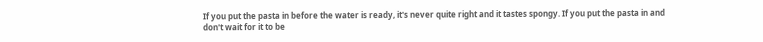If you put the pasta in before the water is ready, it's never quite right and it tastes spongy. If you put the pasta in and don't wait for it to be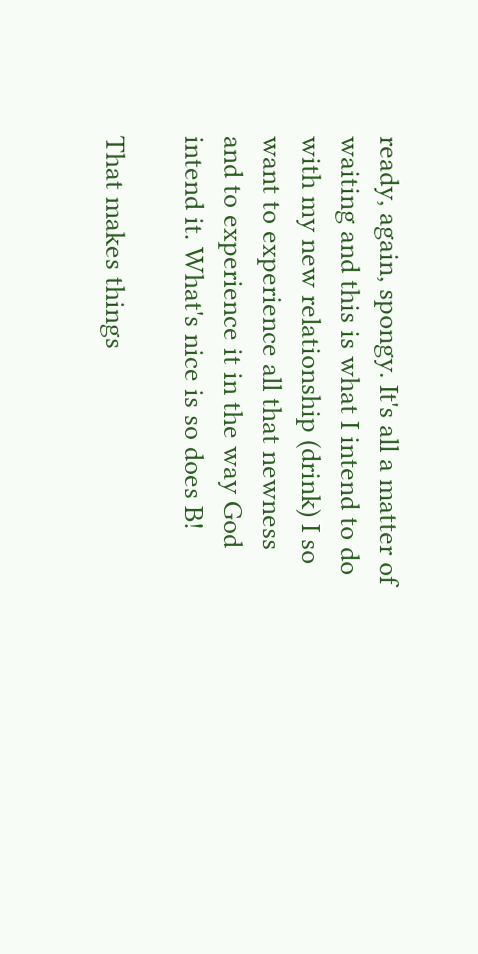ready, again, spongy. It's all a matter of waiting and this is what I intend to do with my new relationship (drink) I so want to experience all that newness and to experience it in the way God intend it. What's nice is so does B!

That makes things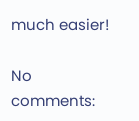much easier!

No comments: